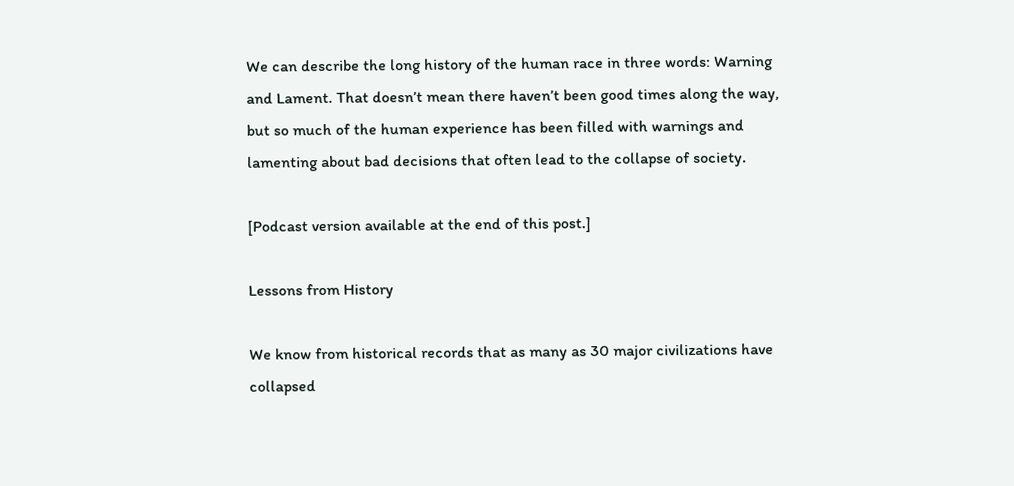We can describe the long history of the human race in three words: Warning and Lament. That doesn’t mean there haven’t been good times along the way, but so much of the human experience has been filled with warnings and lamenting about bad decisions that often lead to the collapse of society.

[Podcast version available at the end of this post.]

Lessons from History

We know from historical records that as many as 30 major civilizations have collapsed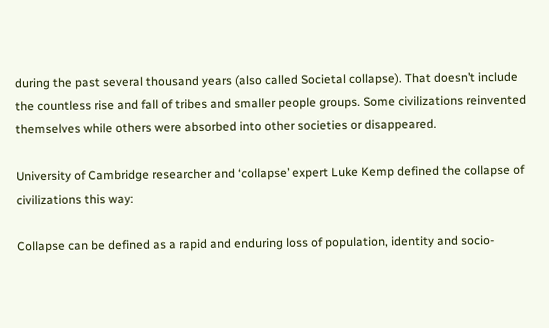during the past several thousand years (also called Societal collapse). That doesn’t include the countless rise and fall of tribes and smaller people groups. Some civilizations reinvented themselves while others were absorbed into other societies or disappeared.

University of Cambridge researcher and ‘collapse’ expert Luke Kemp defined the collapse of civilizations this way:

Collapse can be defined as a rapid and enduring loss of population, identity and socio-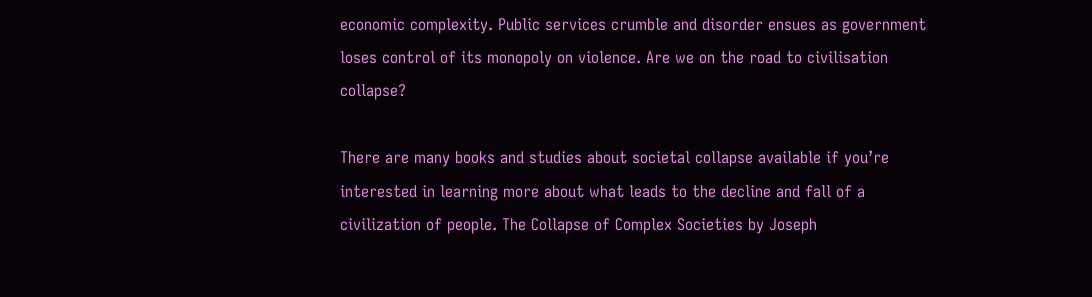economic complexity. Public services crumble and disorder ensues as government loses control of its monopoly on violence. Are we on the road to civilisation collapse?

There are many books and studies about societal collapse available if you’re interested in learning more about what leads to the decline and fall of a civilization of people. The Collapse of Complex Societies by Joseph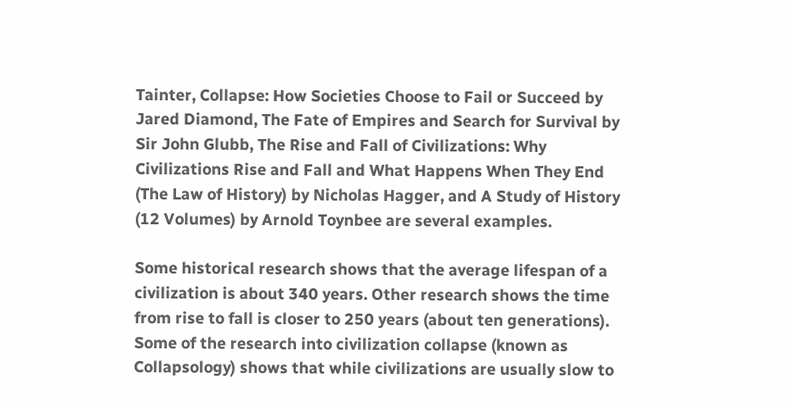Tainter, Collapse: How Societies Choose to Fail or Succeed by Jared Diamond, The Fate of Empires and Search for Survival by Sir John Glubb, The Rise and Fall of Civilizations: Why Civilizations Rise and Fall and What Happens When They End (The Law of History) by Nicholas Hagger, and A Study of History (12 Volumes) by Arnold Toynbee are several examples.

Some historical research shows that the average lifespan of a civilization is about 340 years. Other research shows the time from rise to fall is closer to 250 years (about ten generations). Some of the research into civilization collapse (known as Collapsology) shows that while civilizations are usually slow to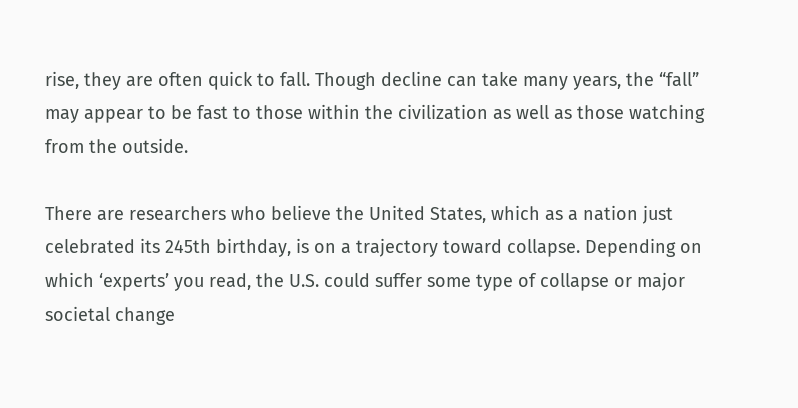rise, they are often quick to fall. Though decline can take many years, the “fall” may appear to be fast to those within the civilization as well as those watching from the outside.

There are researchers who believe the United States, which as a nation just celebrated its 245th birthday, is on a trajectory toward collapse. Depending on which ‘experts’ you read, the U.S. could suffer some type of collapse or major societal change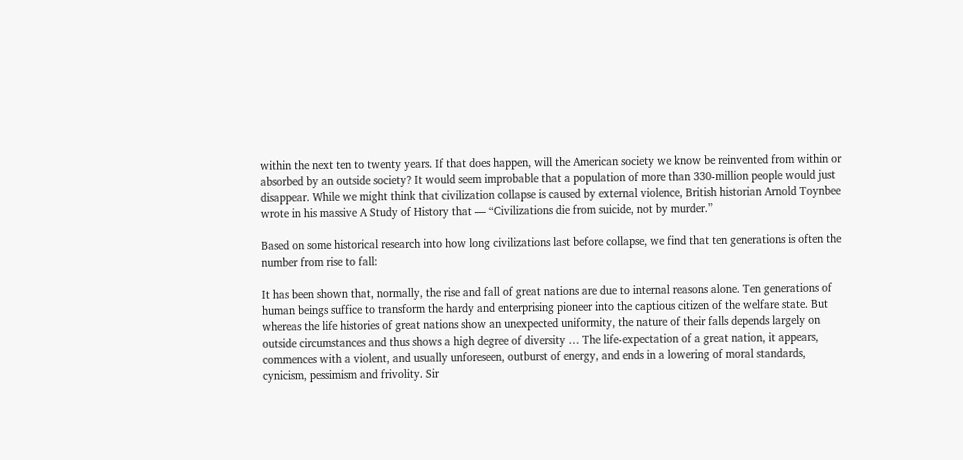within the next ten to twenty years. If that does happen, will the American society we know be reinvented from within or absorbed by an outside society? It would seem improbable that a population of more than 330-million people would just disappear. While we might think that civilization collapse is caused by external violence, British historian Arnold Toynbee wrote in his massive A Study of History that — “Civilizations die from suicide, not by murder.”

Based on some historical research into how long civilizations last before collapse, we find that ten generations is often the number from rise to fall:

It has been shown that, normally, the rise and fall of great nations are due to internal reasons alone. Ten generations of human beings suffice to transform the hardy and enterprising pioneer into the captious citizen of the welfare state. But whereas the life histories of great nations show an unexpected uniformity, the nature of their falls depends largely on outside circumstances and thus shows a high degree of diversity … The life-expectation of a great nation, it appears, commences with a violent, and usually unforeseen, outburst of energy, and ends in a lowering of moral standards, cynicism, pessimism and frivolity. Sir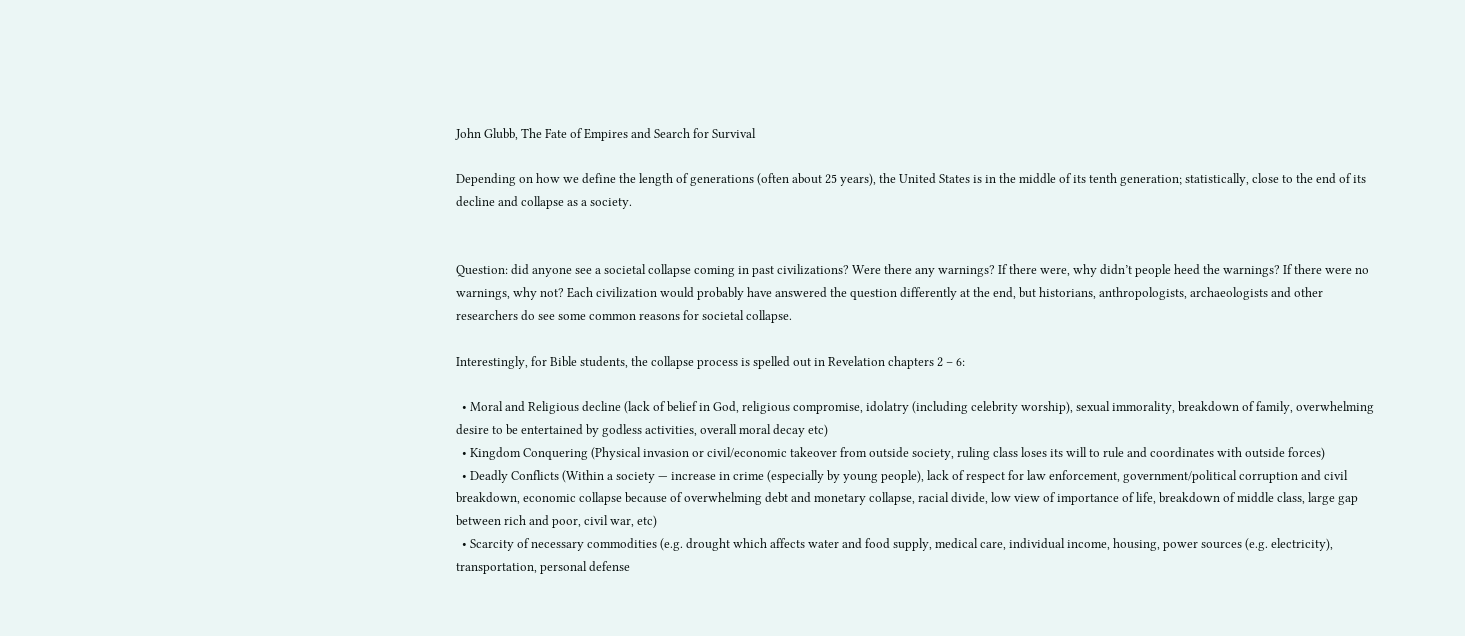John Glubb, The Fate of Empires and Search for Survival

Depending on how we define the length of generations (often about 25 years), the United States is in the middle of its tenth generation; statistically, close to the end of its decline and collapse as a society.


Question: did anyone see a societal collapse coming in past civilizations? Were there any warnings? If there were, why didn’t people heed the warnings? If there were no warnings, why not? Each civilization would probably have answered the question differently at the end, but historians, anthropologists, archaeologists and other researchers do see some common reasons for societal collapse.

Interestingly, for Bible students, the collapse process is spelled out in Revelation chapters 2 – 6:

  • Moral and Religious decline (lack of belief in God, religious compromise, idolatry (including celebrity worship), sexual immorality, breakdown of family, overwhelming desire to be entertained by godless activities, overall moral decay etc)
  • Kingdom Conquering (Physical invasion or civil/economic takeover from outside society, ruling class loses its will to rule and coordinates with outside forces)
  • Deadly Conflicts (Within a society — increase in crime (especially by young people), lack of respect for law enforcement, government/political corruption and civil breakdown, economic collapse because of overwhelming debt and monetary collapse, racial divide, low view of importance of life, breakdown of middle class, large gap between rich and poor, civil war, etc)
  • Scarcity of necessary commodities (e.g. drought which affects water and food supply, medical care, individual income, housing, power sources (e.g. electricity), transportation, personal defense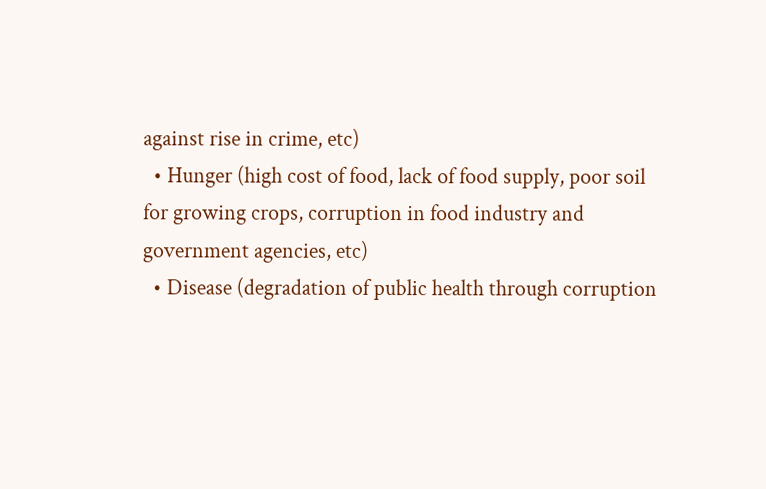against rise in crime, etc)
  • Hunger (high cost of food, lack of food supply, poor soil for growing crops, corruption in food industry and government agencies, etc)
  • Disease (degradation of public health through corruption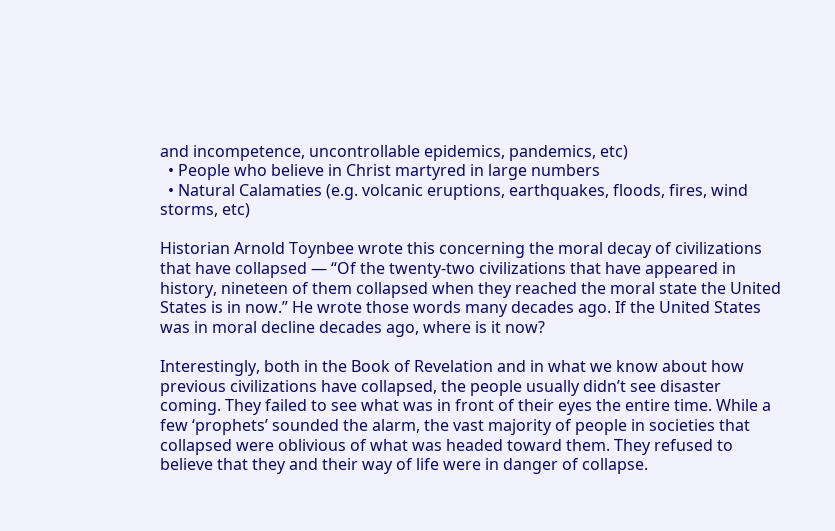and incompetence, uncontrollable epidemics, pandemics, etc)
  • People who believe in Christ martyred in large numbers
  • Natural Calamaties (e.g. volcanic eruptions, earthquakes, floods, fires, wind storms, etc)

Historian Arnold Toynbee wrote this concerning the moral decay of civilizations that have collapsed — “Of the twenty-two civilizations that have appeared in history, nineteen of them collapsed when they reached the moral state the United States is in now.” He wrote those words many decades ago. If the United States was in moral decline decades ago, where is it now?

Interestingly, both in the Book of Revelation and in what we know about how previous civilizations have collapsed, the people usually didn’t see disaster coming. They failed to see what was in front of their eyes the entire time. While a few ‘prophets’ sounded the alarm, the vast majority of people in societies that collapsed were oblivious of what was headed toward them. They refused to believe that they and their way of life were in danger of collapse.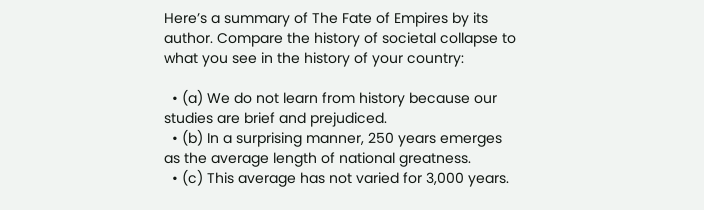Here’s a summary of The Fate of Empires by its author. Compare the history of societal collapse to what you see in the history of your country:

  • (a) We do not learn from history because our studies are brief and prejudiced.
  • (b) In a surprising manner, 250 years emerges as the average length of national greatness.
  • (c) This average has not varied for 3,000 years.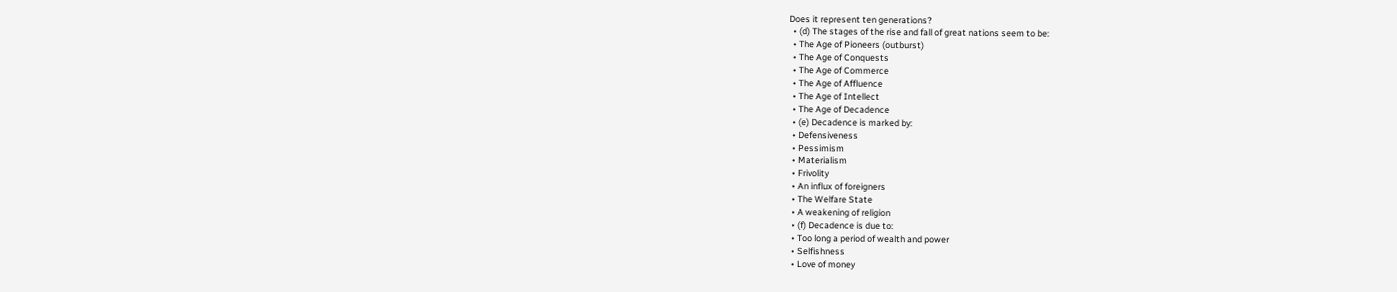Does it represent ten generations?
  • (d) The stages of the rise and fall of great nations seem to be:
  • The Age of Pioneers (outburst)
  • The Age of Conquests
  • The Age of Commerce
  • The Age of Affluence
  • The Age of Intellect
  • The Age of Decadence
  • (e) Decadence is marked by:
  • Defensiveness
  • Pessimism
  • Materialism
  • Frivolity
  • An influx of foreigners
  • The Welfare State
  • A weakening of religion
  • (f) Decadence is due to:
  • Too long a period of wealth and power
  • Selfishness
  • Love of money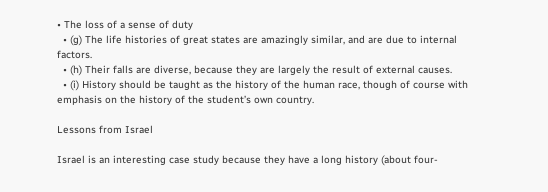• The loss of a sense of duty
  • (g) The life histories of great states are amazingly similar, and are due to internal factors.
  • (h) Their falls are diverse, because they are largely the result of external causes.
  • (i) History should be taught as the history of the human race, though of course with emphasis on the history of the student’s own country.

Lessons from Israel

Israel is an interesting case study because they have a long history (about four-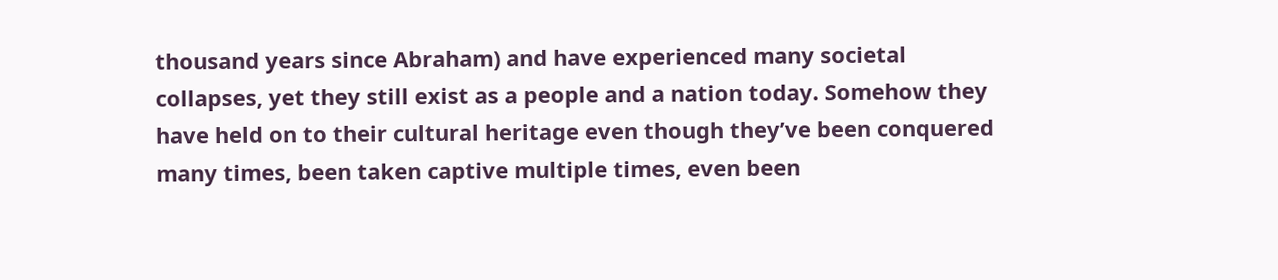thousand years since Abraham) and have experienced many societal collapses, yet they still exist as a people and a nation today. Somehow they have held on to their cultural heritage even though they’ve been conquered many times, been taken captive multiple times, even been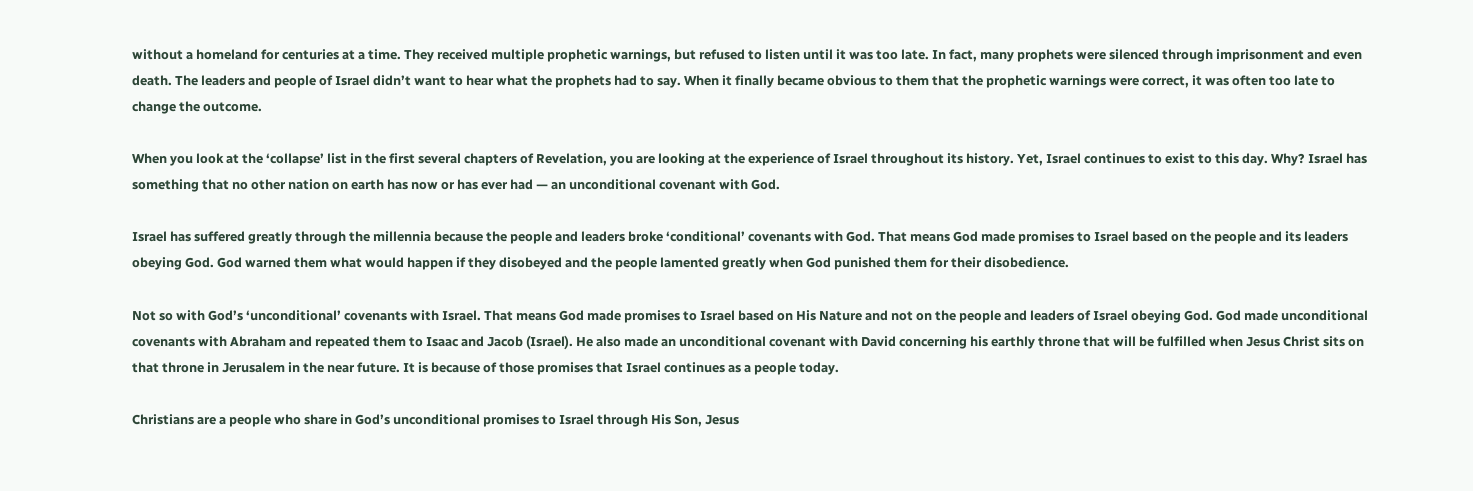without a homeland for centuries at a time. They received multiple prophetic warnings, but refused to listen until it was too late. In fact, many prophets were silenced through imprisonment and even death. The leaders and people of Israel didn’t want to hear what the prophets had to say. When it finally became obvious to them that the prophetic warnings were correct, it was often too late to change the outcome.

When you look at the ‘collapse’ list in the first several chapters of Revelation, you are looking at the experience of Israel throughout its history. Yet, Israel continues to exist to this day. Why? Israel has something that no other nation on earth has now or has ever had — an unconditional covenant with God.

Israel has suffered greatly through the millennia because the people and leaders broke ‘conditional’ covenants with God. That means God made promises to Israel based on the people and its leaders obeying God. God warned them what would happen if they disobeyed and the people lamented greatly when God punished them for their disobedience.

Not so with God’s ‘unconditional’ covenants with Israel. That means God made promises to Israel based on His Nature and not on the people and leaders of Israel obeying God. God made unconditional covenants with Abraham and repeated them to Isaac and Jacob (Israel). He also made an unconditional covenant with David concerning his earthly throne that will be fulfilled when Jesus Christ sits on that throne in Jerusalem in the near future. It is because of those promises that Israel continues as a people today.

Christians are a people who share in God’s unconditional promises to Israel through His Son, Jesus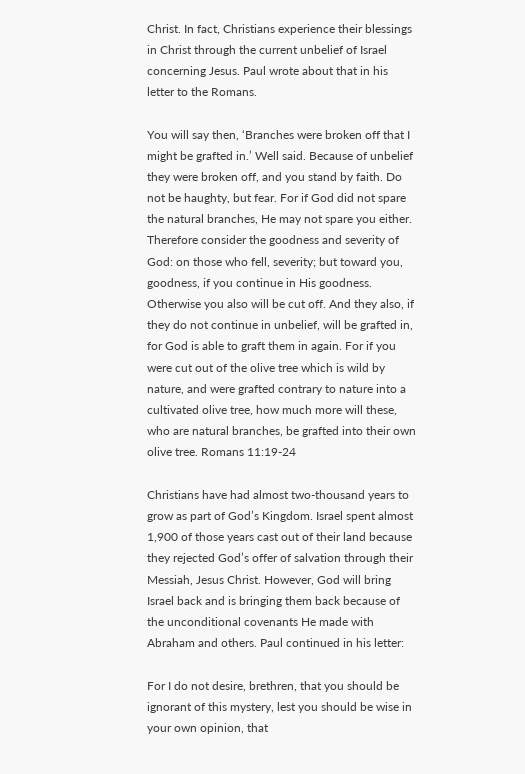Christ. In fact, Christians experience their blessings in Christ through the current unbelief of Israel concerning Jesus. Paul wrote about that in his letter to the Romans.

You will say then, ‘Branches were broken off that I might be grafted in.’ Well said. Because of unbelief they were broken off, and you stand by faith. Do not be haughty, but fear. For if God did not spare the natural branches, He may not spare you either. Therefore consider the goodness and severity of God: on those who fell, severity; but toward you, goodness, if you continue in His goodness. Otherwise you also will be cut off. And they also, if they do not continue in unbelief, will be grafted in, for God is able to graft them in again. For if you were cut out of the olive tree which is wild by nature, and were grafted contrary to nature into a cultivated olive tree, how much more will these, who are natural branches, be grafted into their own olive tree. Romans 11:19-24

Christians have had almost two-thousand years to grow as part of God’s Kingdom. Israel spent almost 1,900 of those years cast out of their land because they rejected God’s offer of salvation through their Messiah, Jesus Christ. However, God will bring Israel back and is bringing them back because of the unconditional covenants He made with Abraham and others. Paul continued in his letter:

For I do not desire, brethren, that you should be ignorant of this mystery, lest you should be wise in your own opinion, that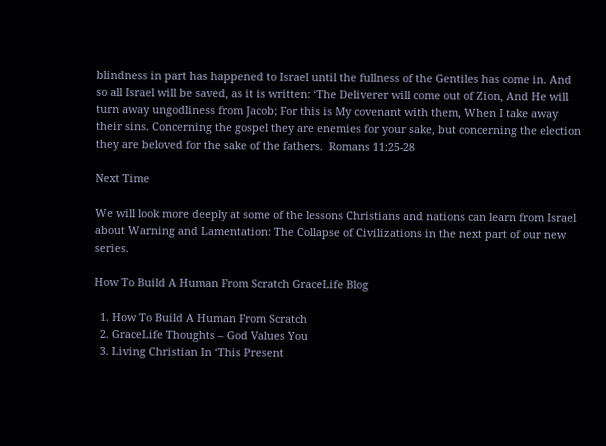blindness in part has happened to Israel until the fullness of the Gentiles has come in. And so all Israel will be saved, as it is written: ‘The Deliverer will come out of Zion, And He will turn away ungodliness from Jacob; For this is My covenant with them, When I take away their sins. Concerning the gospel they are enemies for your sake, but concerning the election they are beloved for the sake of the fathers.  Romans 11:25-28

Next Time

We will look more deeply at some of the lessons Christians and nations can learn from Israel about Warning and Lamentation: The Collapse of Civilizations in the next part of our new series.

How To Build A Human From Scratch GraceLife Blog

  1. How To Build A Human From Scratch
  2. GraceLife Thoughts – God Values You
  3. Living Christian In ‘This Present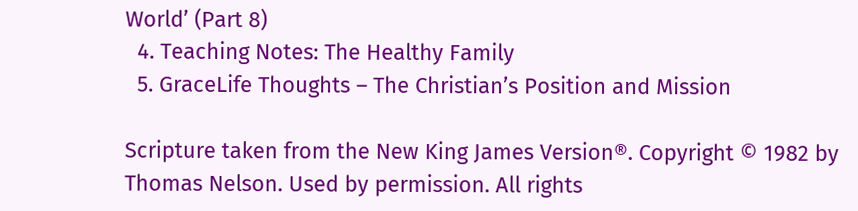World’ (Part 8)
  4. Teaching Notes: The Healthy Family
  5. GraceLife Thoughts – The Christian’s Position and Mission

Scripture taken from the New King James Version®. Copyright © 1982 by Thomas Nelson. Used by permission. All rights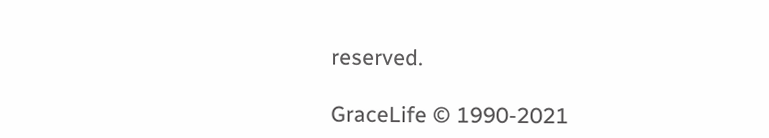reserved.

GraceLife © 1990-2021